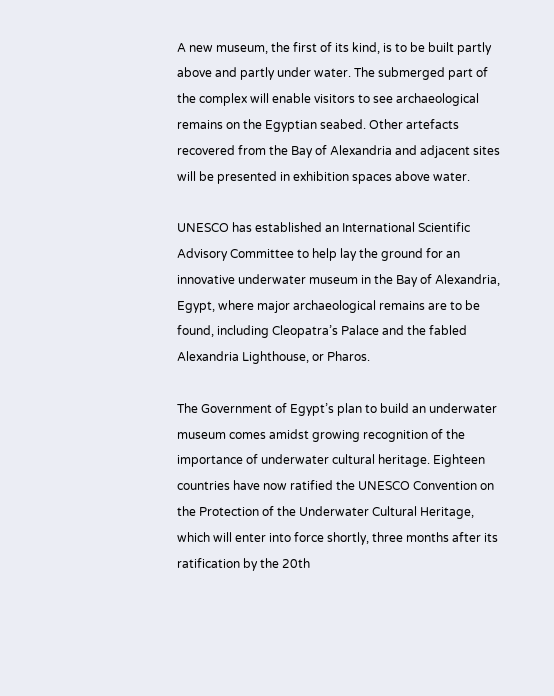A new museum, the first of its kind, is to be built partly above and partly under water. The submerged part of the complex will enable visitors to see archaeological remains on the Egyptian seabed. Other artefacts recovered from the Bay of Alexandria and adjacent sites will be presented in exhibition spaces above water.

UNESCO has established an International Scientific Advisory Committee to help lay the ground for an innovative underwater museum in the Bay of Alexandria, Egypt, where major archaeological remains are to be found, including Cleopatra’s Palace and the fabled Alexandria Lighthouse, or Pharos.

The Government of Egypt’s plan to build an underwater museum comes amidst growing recognition of the importance of underwater cultural heritage. Eighteen countries have now ratified the UNESCO Convention on the Protection of the Underwater Cultural Heritage, which will enter into force shortly, three months after its ratification by the 20th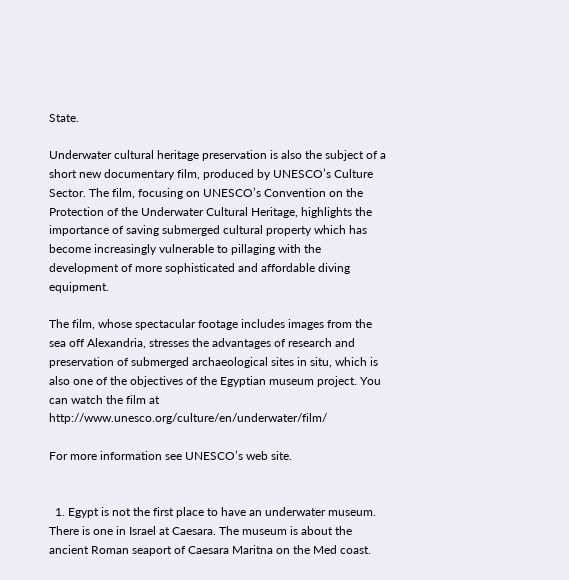State.

Underwater cultural heritage preservation is also the subject of a short new documentary film, produced by UNESCO’s Culture Sector. The film, focusing on UNESCO’s Convention on the Protection of the Underwater Cultural Heritage, highlights the importance of saving submerged cultural property which has become increasingly vulnerable to pillaging with the development of more sophisticated and affordable diving equipment.

The film, whose spectacular footage includes images from the sea off Alexandria, stresses the advantages of research and preservation of submerged archaeological sites in situ, which is also one of the objectives of the Egyptian museum project. You can watch the film at http://www.unesco.org/culture/en/underwater/film/

For more information see UNESCO’s web site.


  1. Egypt is not the first place to have an underwater museum. There is one in Israel at Caesara. The museum is about the ancient Roman seaport of Caesara Maritna on the Med coast.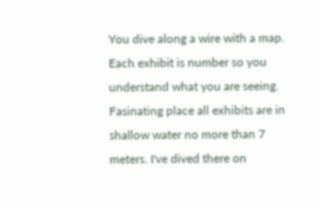You dive along a wire with a map. Each exhibit is number so you understand what you are seeing. Fasinating place all exhibits are in shallow water no more than 7 meters. I've dived there on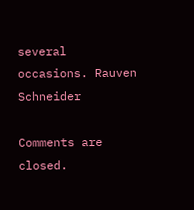several occasions. Rauven Schneider

Comments are closed.